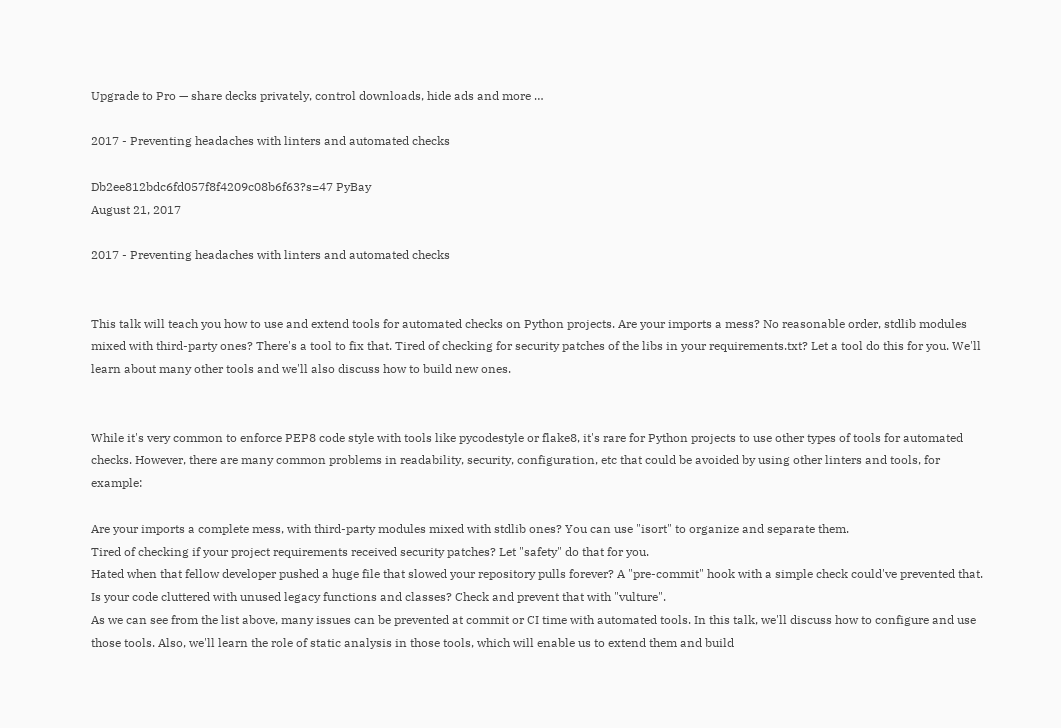Upgrade to Pro — share decks privately, control downloads, hide ads and more …

2017 - Preventing headaches with linters and automated checks

Db2ee812bdc6fd057f8f4209c08b6f63?s=47 PyBay
August 21, 2017

2017 - Preventing headaches with linters and automated checks


This talk will teach you how to use and extend tools for automated checks on Python projects. Are your imports a mess? No reasonable order, stdlib modules mixed with third-party ones? There's a tool to fix that. Tired of checking for security patches of the libs in your requirements.txt? Let a tool do this for you. We'll learn about many other tools and we'll also discuss how to build new ones.


While it's very common to enforce PEP8 code style with tools like pycodestyle or flake8, it's rare for Python projects to use other types of tools for automated checks. However, there are many common problems in readability, security, configuration, etc that could be avoided by using other linters and tools, for example:

Are your imports a complete mess, with third-party modules mixed with stdlib ones? You can use "isort" to organize and separate them.
Tired of checking if your project requirements received security patches? Let "safety" do that for you.
Hated when that fellow developer pushed a huge file that slowed your repository pulls forever? A "pre-commit" hook with a simple check could've prevented that.
Is your code cluttered with unused legacy functions and classes? Check and prevent that with "vulture".
As we can see from the list above, many issues can be prevented at commit or CI time with automated tools. In this talk, we'll discuss how to configure and use those tools. Also, we'll learn the role of static analysis in those tools, which will enable us to extend them and build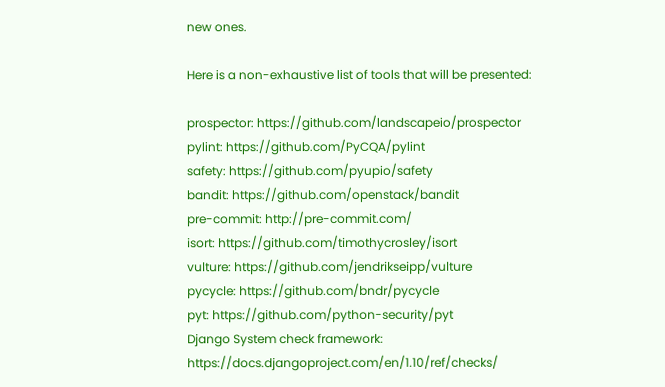new ones.

Here is a non-exhaustive list of tools that will be presented:

prospector: https://github.com/landscapeio/prospector
pylint: https://github.com/PyCQA/pylint
safety: https://github.com/pyupio/safety
bandit: https://github.com/openstack/bandit
pre-commit: http://pre-commit.com/
isort: https://github.com/timothycrosley/isort
vulture: https://github.com/jendrikseipp/vulture
pycycle: https://github.com/bndr/pycycle
pyt: https://github.com/python-security/pyt
Django System check framework: https://docs.djangoproject.com/en/1.10/ref/checks/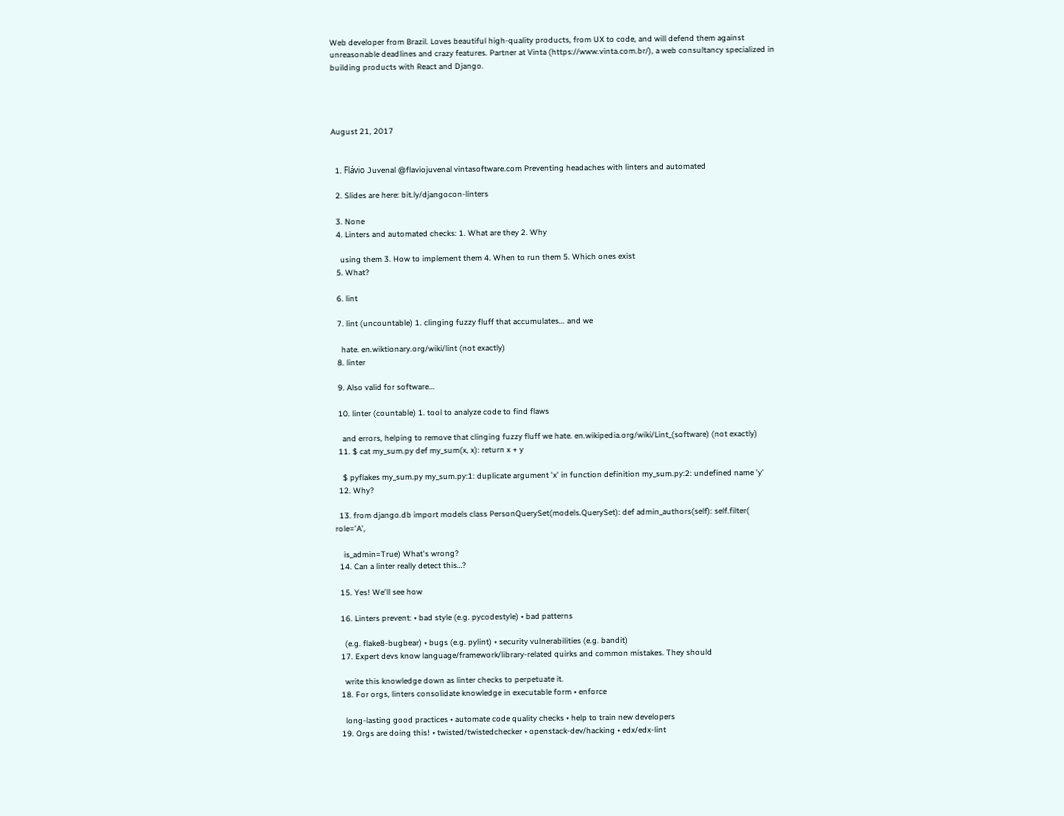Web developer from Brazil. Loves beautiful high-quality products, from UX to code, and will defend them against unreasonable deadlines and crazy features. Partner at Vinta (https://www.vinta.com.br/), a web consultancy specialized in building products with React and Django.




August 21, 2017


  1. Flávio Juvenal @flaviojuvenal vintasoftware.com Preventing headaches with linters and automated

  2. Slides are here: bit.ly/djangocon-linters

  3. None
  4. Linters and automated checks: 1. What are they 2. Why

    using them 3. How to implement them 4. When to run them 5. Which ones exist
  5. What?

  6. lint

  7. lint (uncountable) 1. clinging fuzzy fluff that accumulates... and we

    hate. en.wiktionary.org/wiki/lint (not exactly)
  8. linter

  9. Also valid for software...

  10. linter (countable) 1. tool to analyze code to find flaws

    and errors, helping to remove that clinging fuzzy fluff we hate. en.wikipedia.org/wiki/Lint_(software) (not exactly)
  11. $ cat my_sum.py def my_sum(x, x): return x + y

    $ pyflakes my_sum.py my_sum.py:1: duplicate argument 'x' in function definition my_sum.py:2: undefined name 'y'
  12. Why?

  13. from django.db import models class PersonQuerySet(models.QuerySet): def admin_authors(self): self.filter( role='A',

    is_admin=True) What's wrong?
  14. Can a linter really detect this…?

  15. Yes! We'll see how

  16. Linters prevent: • bad style (e.g. pycodestyle) • bad patterns

    (e.g. flake8-bugbear) • bugs (e.g. pylint) • security vulnerabilities (e.g. bandit)
  17. Expert devs know language/framework/library-related quirks and common mistakes. They should

    write this knowledge down as linter checks to perpetuate it.
  18. For orgs, linters consolidate knowledge in executable form • enforce

    long-lasting good practices • automate code quality checks • help to train new developers
  19. Orgs are doing this! • twisted/twistedchecker • openstack-dev/hacking • edx/edx-lint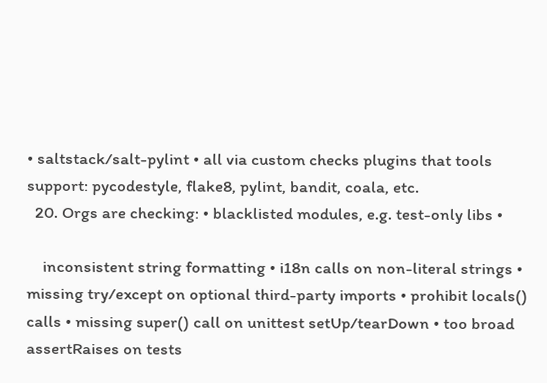• saltstack/salt-pylint • all via custom checks plugins that tools support: pycodestyle, flake8, pylint, bandit, coala, etc.
  20. Orgs are checking: • blacklisted modules, e.g. test-only libs •

    inconsistent string formatting • i18n calls on non-literal strings • missing try/except on optional third-party imports • prohibit locals() calls • missing super() call on unittest setUp/tearDown • too broad assertRaises on tests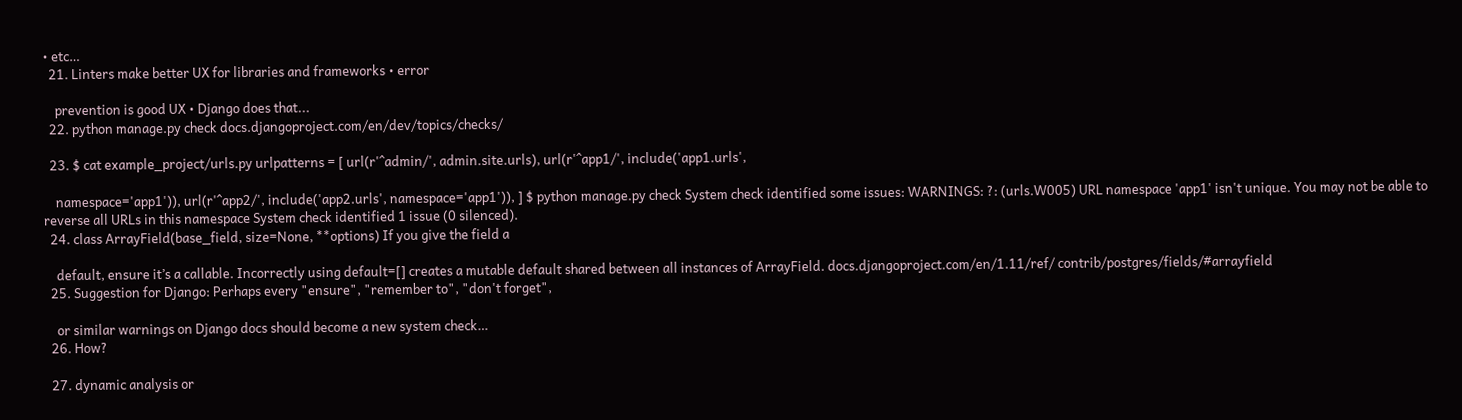• etc…
  21. Linters make better UX for libraries and frameworks • error

    prevention is good UX • Django does that...
  22. python manage.py check docs.djangoproject.com/en/dev/topics/checks/

  23. $ cat example_project/urls.py urlpatterns = [ url(r'^admin/', admin.site.urls), url(r'^app1/', include('app1.urls',

    namespace='app1')), url(r'^app2/', include('app2.urls', namespace='app1')), ] $ python manage.py check System check identified some issues: WARNINGS: ?: (urls.W005) URL namespace 'app1' isn't unique. You may not be able to reverse all URLs in this namespace System check identified 1 issue (0 silenced).
  24. class ArrayField(base_field, size=None, **options) If you give the field a

    default, ensure it’s a callable. Incorrectly using default=[] creates a mutable default shared between all instances of ArrayField. docs.djangoproject.com/en/1.11/ref/ contrib/postgres/fields/#arrayfield
  25. Suggestion for Django: Perhaps every "ensure", "remember to", "don't forget",

    or similar warnings on Django docs should become a new system check…
  26. How?

  27. dynamic analysis or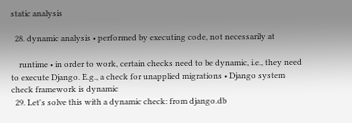static analysis

  28. dynamic analysis • performed by executing code, not necessarily at

    runtime • in order to work, certain checks need to be dynamic, i.e., they need to execute Django. E.g., a check for unapplied migrations • Django system check framework is dynamic
  29. Let's solve this with a dynamic check: from django.db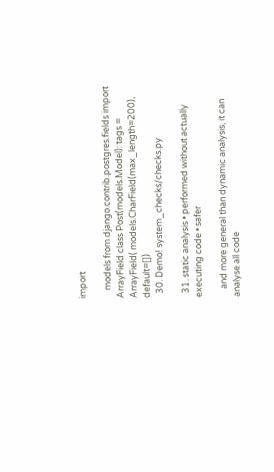import

    models from django.contrib.postgres.fields import ArrayField class Post(models.Model): tags = ArrayField( models.CharField(max_length=200), default=[])
  30. Demo! system_checks/checks.py

  31. static analysis • performed without actually executing code • safer

    and more general than dynamic analysis, it can analyse all code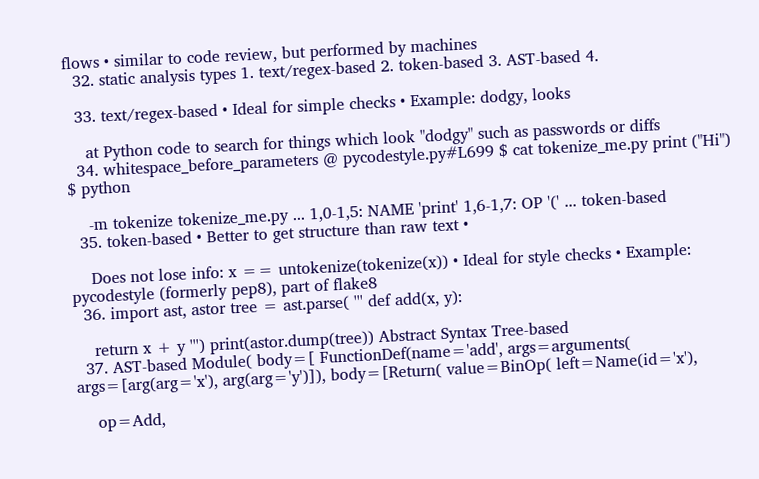flows • similar to code review, but performed by machines
  32. static analysis types 1. text/regex-based 2. token-based 3. AST-based 4.

  33. text/regex-based • Ideal for simple checks • Example: dodgy, looks

    at Python code to search for things which look "dodgy" such as passwords or diffs
  34. whitespace_before_parameters @ pycodestyle.py#L699 $ cat tokenize_me.py print ("Hi") $ python

    -m tokenize tokenize_me.py ... 1,0-1,5: NAME 'print' 1,6-1,7: OP '(' ... token-based
  35. token-based • Better to get structure than raw text •

    Does not lose info: x == untokenize(tokenize(x)) • Ideal for style checks • Example: pycodestyle (formerly pep8), part of flake8
  36. import ast, astor tree = ast.parse( ''' def add(x, y):

    return x + y ''') print(astor.dump(tree)) Abstract Syntax Tree-based
  37. AST-based Module( body=[ FunctionDef(name='add', args=arguments( args=[arg(arg='x'), arg(arg='y')]), body=[Return( value=BinOp( left=Name(id='x'),

    op=Add,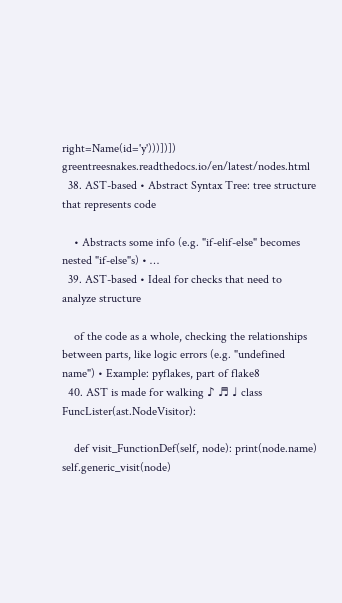right=Name(id='y')))])]) greentreesnakes.readthedocs.io/en/latest/nodes.html
  38. AST-based • Abstract Syntax Tree: tree structure that represents code

    • Abstracts some info (e.g. "if-elif-else" becomes nested "if-else"s) • …
  39. AST-based • Ideal for checks that need to analyze structure

    of the code as a whole, checking the relationships between parts, like logic errors (e.g. "undefined name") • Example: pyflakes, part of flake8
  40. AST is made for walking ♪ ♬ ♩ class FuncLister(ast.NodeVisitor):

    def visit_FunctionDef(self, node): print(node.name) self.generic_visit(node)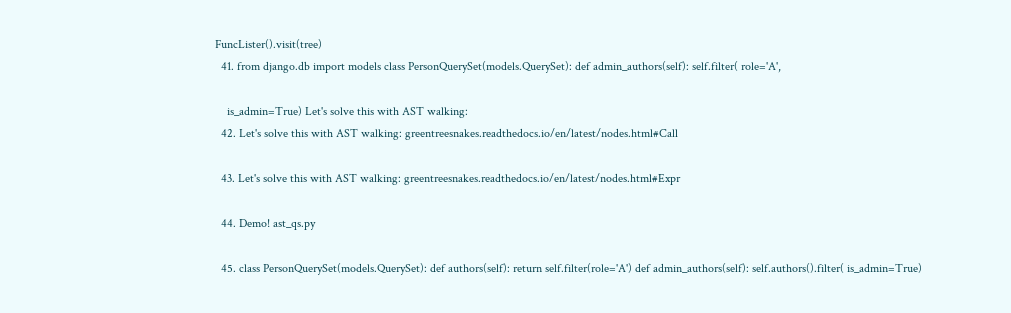FuncLister().visit(tree)
  41. from django.db import models class PersonQuerySet(models.QuerySet): def admin_authors(self): self.filter( role='A',

    is_admin=True) Let's solve this with AST walking:
  42. Let's solve this with AST walking: greentreesnakes.readthedocs.io/en/latest/nodes.html#Call

  43. Let's solve this with AST walking: greentreesnakes.readthedocs.io/en/latest/nodes.html#Expr

  44. Demo! ast_qs.py

  45. class PersonQuerySet(models.QuerySet): def authors(self): return self.filter(role='A') def admin_authors(self): self.authors().filter( is_admin=True)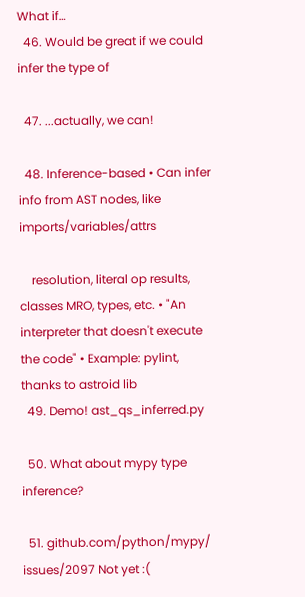What if…
  46. Would be great if we could infer the type of

  47. ...actually, we can!

  48. Inference-based • Can infer info from AST nodes, like imports/variables/attrs

    resolution, literal op results, classes MRO, types, etc. • "An interpreter that doesn't execute the code" • Example: pylint, thanks to astroid lib
  49. Demo! ast_qs_inferred.py

  50. What about mypy type inference?

  51. github.com/python/mypy/ issues/2097 Not yet :(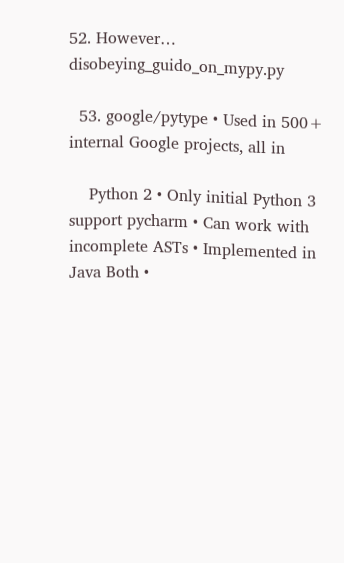52. However… disobeying_guido_on_mypy.py

  53. google/pytype • Used in 500+ internal Google projects, all in

    Python 2 • Only initial Python 3 support pycharm • Can work with incomplete ASTs • Implemented in Java Both •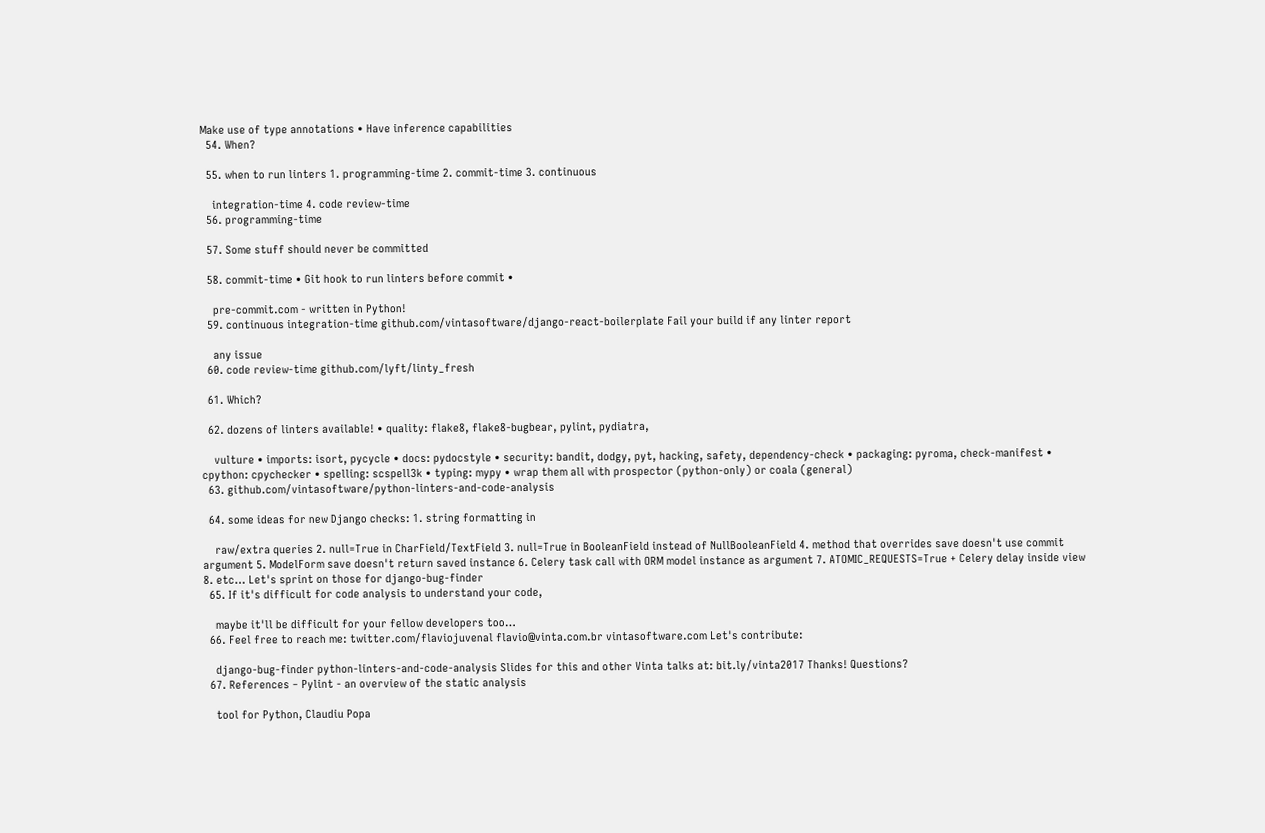Make use of type annotations • Have inference capabilities
  54. When?

  55. when to run linters 1. programming-time 2. commit-time 3. continuous

    integration-time 4. code review-time
  56. programming-time

  57. Some stuff should never be committed

  58. commit-time • Git hook to run linters before commit •

    pre-commit.com - written in Python!
  59. continuous integration-time github.com/vintasoftware/django-react-boilerplate Fail your build if any linter report

    any issue
  60. code review-time github.com/lyft/linty_fresh

  61. Which?

  62. dozens of linters available! • quality: flake8, flake8-bugbear, pylint, pydiatra,

    vulture • imports: isort, pycycle • docs: pydocstyle • security: bandit, dodgy, pyt, hacking, safety, dependency-check • packaging: pyroma, check-manifest • cpython: cpychecker • spelling: scspell3k • typing: mypy • wrap them all with prospector (python-only) or coala (general)
  63. github.com/vintasoftware/python-linters-and-code-analysis

  64. some ideas for new Django checks: 1. string formatting in

    raw/extra queries 2. null=True in CharField/TextField 3. null=True in BooleanField instead of NullBooleanField 4. method that overrides save doesn't use commit argument 5. ModelForm save doesn't return saved instance 6. Celery task call with ORM model instance as argument 7. ATOMIC_REQUESTS=True + Celery delay inside view 8. etc… Let's sprint on those for django-bug-finder
  65. If it's difficult for code analysis to understand your code,

    maybe it'll be difficult for your fellow developers too…
  66. Feel free to reach me: twitter.com/flaviojuvenal flavio@vinta.com.br vintasoftware.com Let's contribute:

    django-bug-finder python-linters-and-code-analysis Slides for this and other Vinta talks at: bit.ly/vinta2017 Thanks! Questions?
  67. References ‒ Pylint - an overview of the static analysis

    tool for Python, Claudiu Popa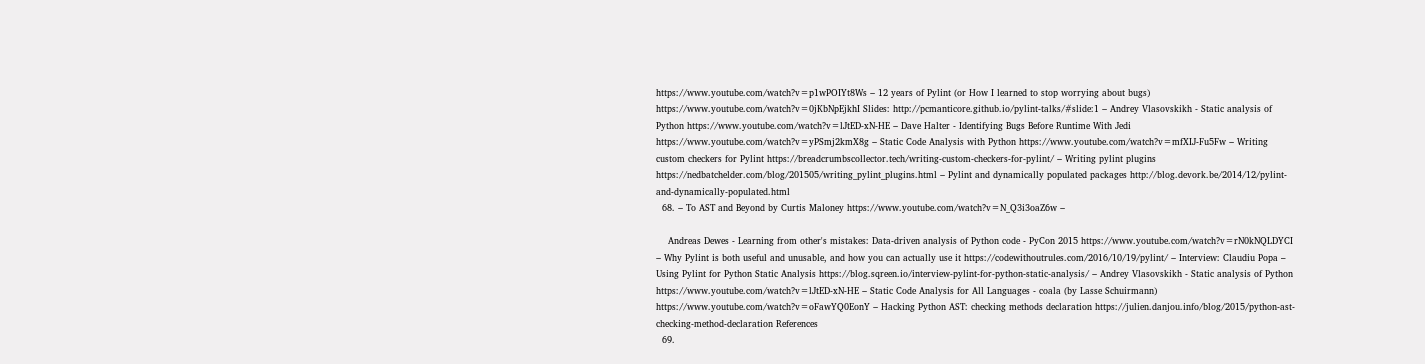https://www.youtube.com/watch?v=p1wPOIYt8Ws ‒ 12 years of Pylint (or How I learned to stop worrying about bugs) https://www.youtube.com/watch?v=0jKbNpEjkhI Slides: http://pcmanticore.github.io/pylint-talks/#slide:1 ‒ Andrey Vlasovskikh - Static analysis of Python https://www.youtube.com/watch?v=lJtED-xN-HE ‒ Dave Halter - Identifying Bugs Before Runtime With Jedi https://www.youtube.com/watch?v=yPSmj2kmX8g ‒ Static Code Analysis with Python https://www.youtube.com/watch?v=mfXIJ-Fu5Fw ‒ Writing custom checkers for Pylint https://breadcrumbscollector.tech/writing-custom-checkers-for-pylint/ ‒ Writing pylint plugins https://nedbatchelder.com/blog/201505/writing_pylint_plugins.html ‒ Pylint and dynamically populated packages http://blog.devork.be/2014/12/pylint-and-dynamically-populated.html
  68. ‒ To AST and Beyond by Curtis Maloney https://www.youtube.com/watch?v=N_Q3i3oaZ6w ‒

    Andreas Dewes - Learning from other's mistakes: Data-driven analysis of Python code - PyCon 2015 https://www.youtube.com/watch?v=rN0kNQLDYCI ‒ Why Pylint is both useful and unusable, and how you can actually use it https://codewithoutrules.com/2016/10/19/pylint/ ‒ Interview: Claudiu Popa – Using Pylint for Python Static Analysis https://blog.sqreen.io/interview-pylint-for-python-static-analysis/ ‒ Andrey Vlasovskikh - Static analysis of Python https://www.youtube.com/watch?v=lJtED-xN-HE ‒ Static Code Analysis for All Languages - coala (by Lasse Schuirmann) https://www.youtube.com/watch?v=oFawYQ0EonY ‒ Hacking Python AST: checking methods declaration https://julien.danjou.info/blog/2015/python-ast-checking-method-declaration References
  69.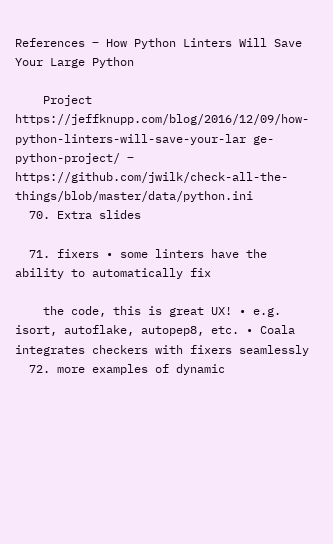References ‒ How Python Linters Will Save Your Large Python

    Project https://jeffknupp.com/blog/2016/12/09/how-python-linters-will-save-your-lar ge-python-project/ ‒ https://github.com/jwilk/check-all-the-things/blob/master/data/python.ini
  70. Extra slides

  71. fixers • some linters have the ability to automatically fix

    the code, this is great UX! • e.g. isort, autoflake, autopep8, etc. • Coala integrates checkers with fixers seamlessly
  72. more examples of dynamic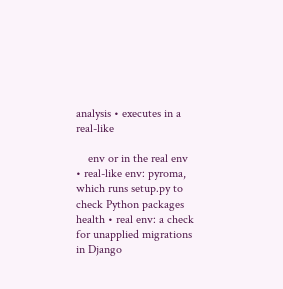analysis • executes in a real-like

    env or in the real env • real-like env: pyroma, which runs setup.py to check Python packages health • real env: a check for unapplied migrations in Django